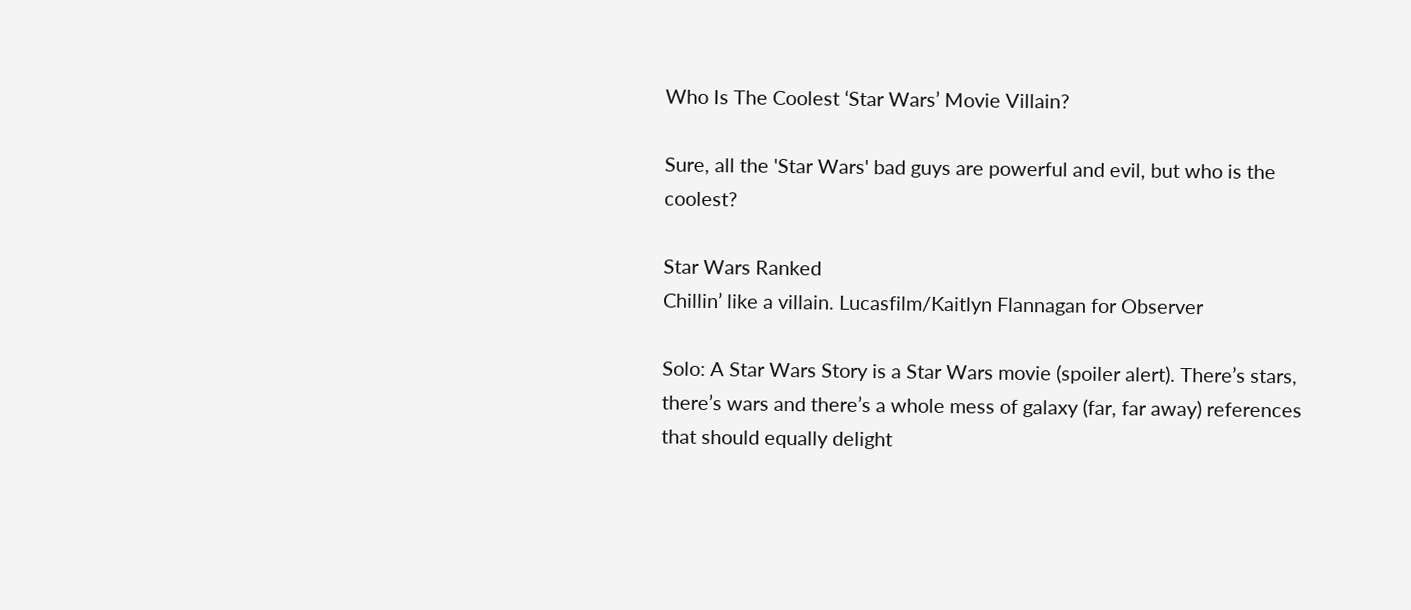Who Is The Coolest ‘Star Wars’ Movie Villain?

Sure, all the 'Star Wars' bad guys are powerful and evil, but who is the coolest?

Star Wars Ranked
Chillin’ like a villain. Lucasfilm/Kaitlyn Flannagan for Observer

Solo: A Star Wars Story is a Star Wars movie (spoiler alert). There’s stars, there’s wars and there’s a whole mess of galaxy (far, far away) references that should equally delight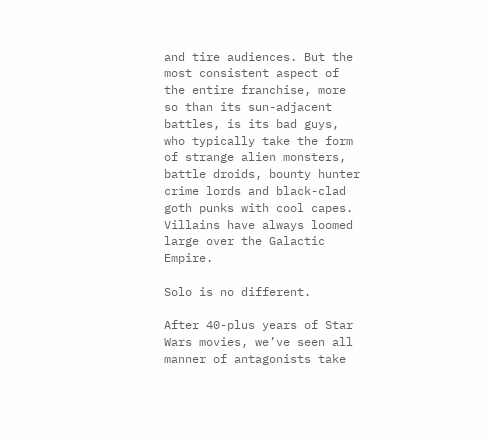and tire audiences. But the most consistent aspect of the entire franchise, more so than its sun-adjacent battles, is its bad guys, who typically take the form of strange alien monsters, battle droids, bounty hunter crime lords and black-clad goth punks with cool capes. Villains have always loomed large over the Galactic Empire.

Solo is no different.

After 40-plus years of Star Wars movies, we’ve seen all manner of antagonists take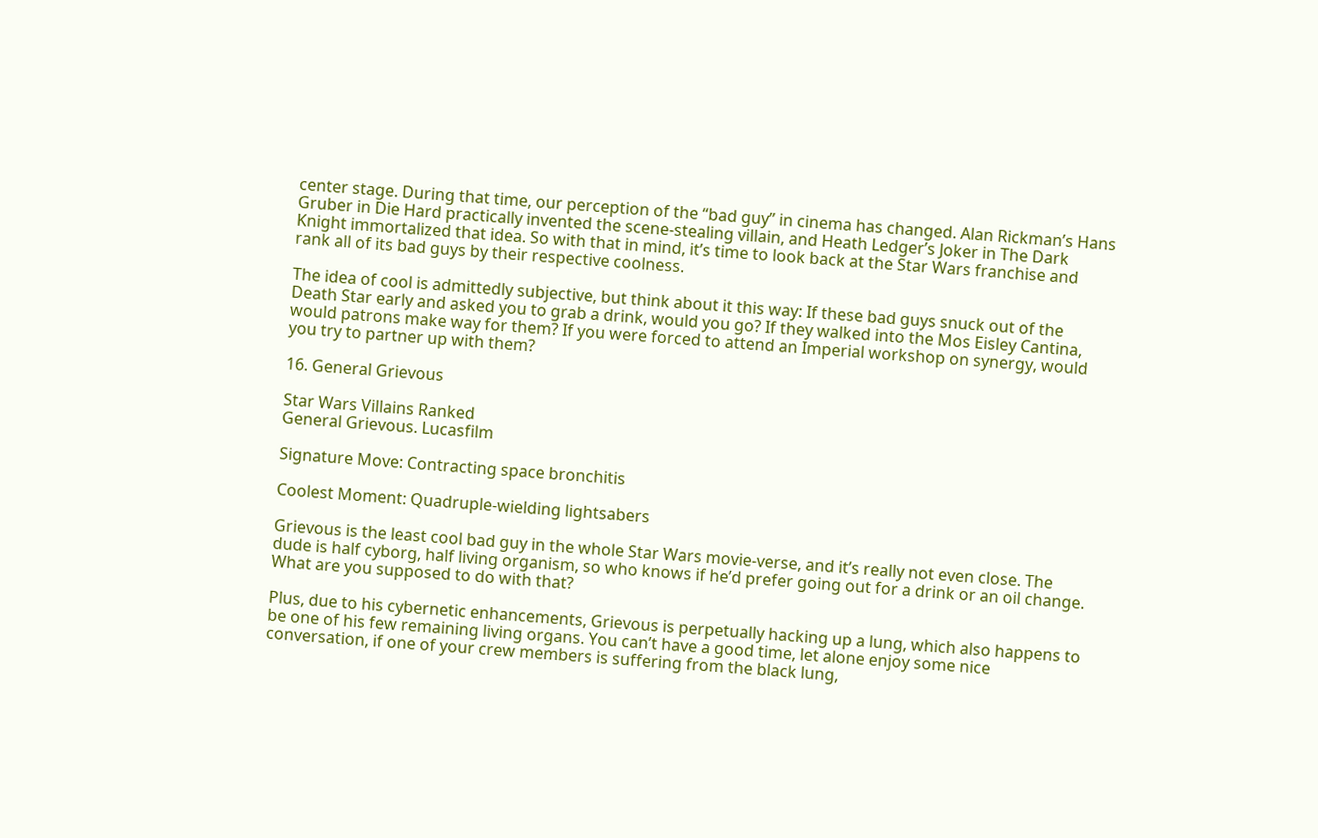center stage. During that time, our perception of the “bad guy” in cinema has changed. Alan Rickman’s Hans Gruber in Die Hard practically invented the scene-stealing villain, and Heath Ledger’s Joker in The Dark Knight immortalized that idea. So with that in mind, it’s time to look back at the Star Wars franchise and rank all of its bad guys by their respective coolness.

The idea of cool is admittedly subjective, but think about it this way: If these bad guys snuck out of the Death Star early and asked you to grab a drink, would you go? If they walked into the Mos Eisley Cantina, would patrons make way for them? If you were forced to attend an Imperial workshop on synergy, would you try to partner up with them?

16. General Grievous

Star Wars Villains Ranked
General Grievous. Lucasfilm

Signature Move: Contracting space bronchitis

Coolest Moment: Quadruple-wielding lightsabers

Grievous is the least cool bad guy in the whole Star Wars movie-verse, and it’s really not even close. The dude is half cyborg, half living organism, so who knows if he’d prefer going out for a drink or an oil change. What are you supposed to do with that?

Plus, due to his cybernetic enhancements, Grievous is perpetually hacking up a lung, which also happens to be one of his few remaining living organs. You can’t have a good time, let alone enjoy some nice conversation, if one of your crew members is suffering from the black lung,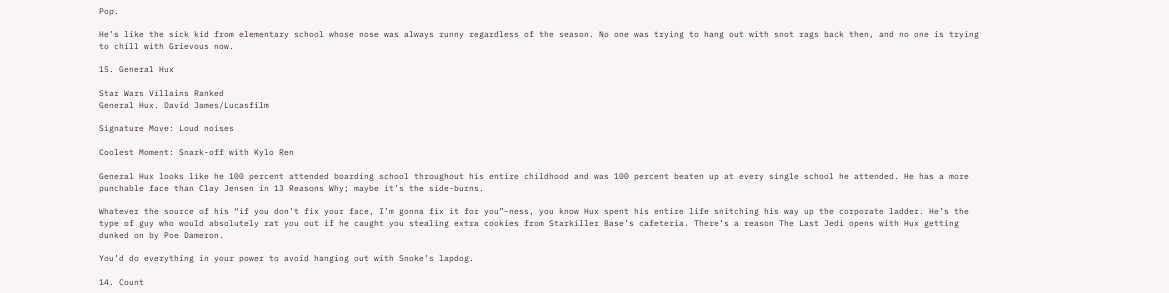Pop.

He’s like the sick kid from elementary school whose nose was always runny regardless of the season. No one was trying to hang out with snot rags back then, and no one is trying to chill with Grievous now.

15. General Hux

Star Wars Villains Ranked
General Hux. David James/Lucasfilm

Signature Move: Loud noises

Coolest Moment: Snark-off with Kylo Ren

General Hux looks like he 100 percent attended boarding school throughout his entire childhood and was 100 percent beaten up at every single school he attended. He has a more punchable face than Clay Jensen in 13 Reasons Why; maybe it’s the side-burns.

Whatever the source of his “if you don’t fix your face, I’m gonna fix it for you”-ness, you know Hux spent his entire life snitching his way up the corporate ladder. He’s the type of guy who would absolutely rat you out if he caught you stealing extra cookies from Starkiller Base’s cafeteria. There’s a reason The Last Jedi opens with Hux getting dunked on by Poe Dameron.

You’d do everything in your power to avoid hanging out with Snoke’s lapdog.

14. Count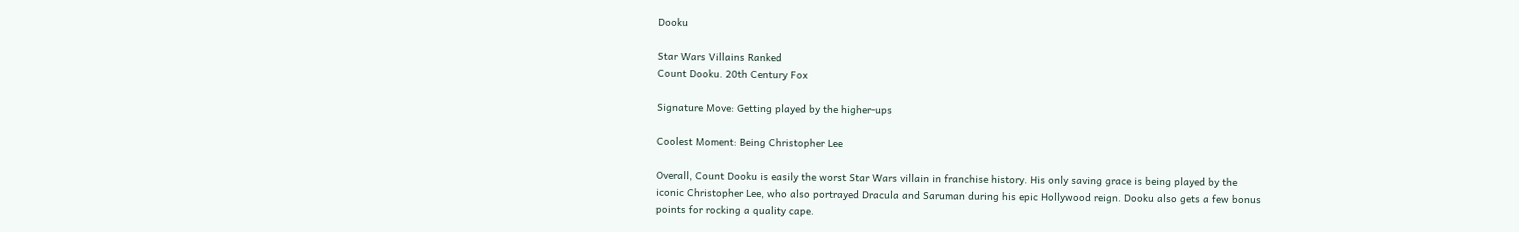Dooku

Star Wars Villains Ranked
Count Dooku. 20th Century Fox

Signature Move: Getting played by the higher-ups

Coolest Moment: Being Christopher Lee

Overall, Count Dooku is easily the worst Star Wars villain in franchise history. His only saving grace is being played by the iconic Christopher Lee, who also portrayed Dracula and Saruman during his epic Hollywood reign. Dooku also gets a few bonus points for rocking a quality cape.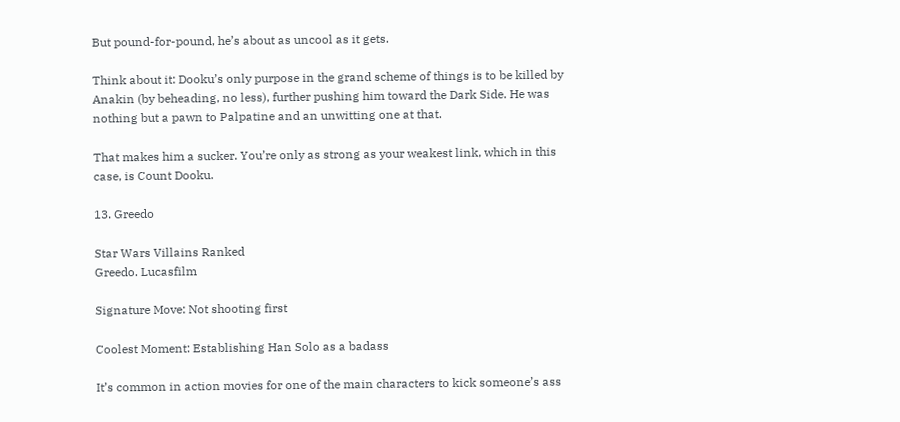But pound-for-pound, he’s about as uncool as it gets.

Think about it: Dooku’s only purpose in the grand scheme of things is to be killed by Anakin (by beheading, no less), further pushing him toward the Dark Side. He was nothing but a pawn to Palpatine and an unwitting one at that.

That makes him a sucker. You’re only as strong as your weakest link, which in this case, is Count Dooku.

13. Greedo

Star Wars Villains Ranked
Greedo. Lucasfilm

Signature Move: Not shooting first

Coolest Moment: Establishing Han Solo as a badass

It’s common in action movies for one of the main characters to kick someone’s ass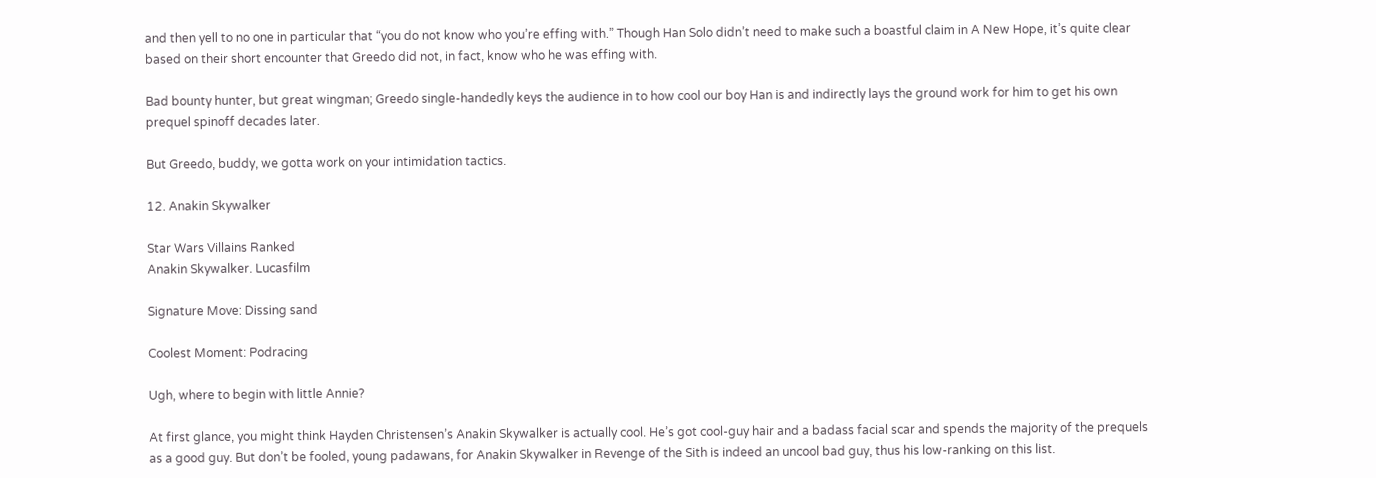and then yell to no one in particular that “you do not know who you’re effing with.” Though Han Solo didn’t need to make such a boastful claim in A New Hope, it’s quite clear based on their short encounter that Greedo did not, in fact, know who he was effing with.

Bad bounty hunter, but great wingman; Greedo single-handedly keys the audience in to how cool our boy Han is and indirectly lays the ground work for him to get his own prequel spinoff decades later.

But Greedo, buddy, we gotta work on your intimidation tactics.

12. Anakin Skywalker

Star Wars Villains Ranked
Anakin Skywalker. Lucasfilm

Signature Move: Dissing sand

Coolest Moment: Podracing

Ugh, where to begin with little Annie?

At first glance, you might think Hayden Christensen’s Anakin Skywalker is actually cool. He’s got cool-guy hair and a badass facial scar and spends the majority of the prequels as a good guy. But don’t be fooled, young padawans, for Anakin Skywalker in Revenge of the Sith is indeed an uncool bad guy, thus his low-ranking on this list.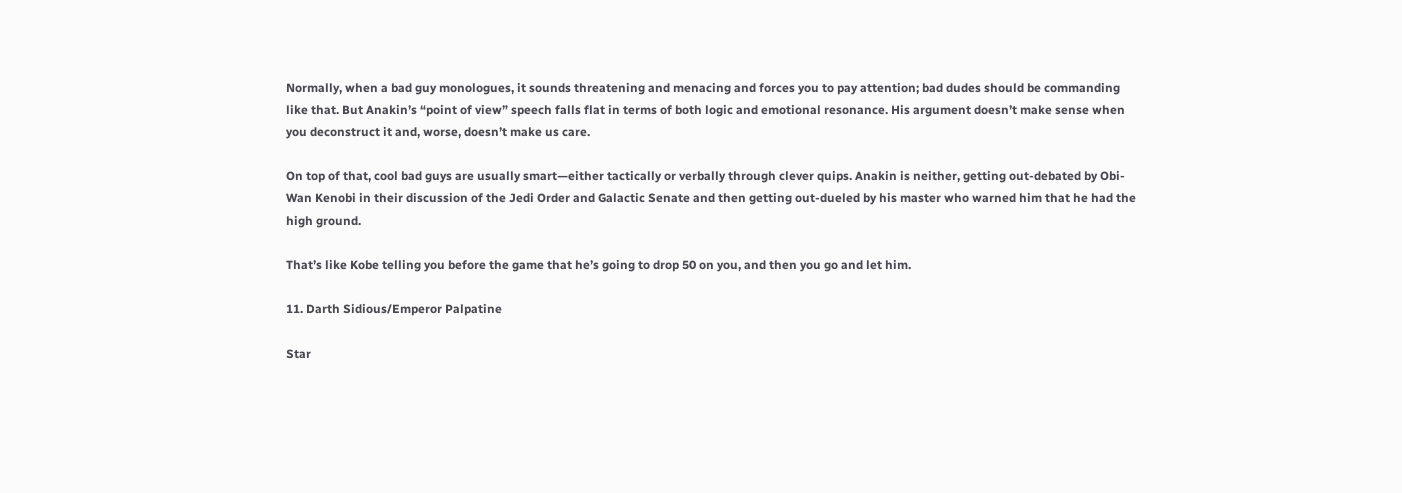Normally, when a bad guy monologues, it sounds threatening and menacing and forces you to pay attention; bad dudes should be commanding like that. But Anakin’s “point of view” speech falls flat in terms of both logic and emotional resonance. His argument doesn’t make sense when you deconstruct it and, worse, doesn’t make us care.

On top of that, cool bad guys are usually smart—either tactically or verbally through clever quips. Anakin is neither, getting out-debated by Obi-Wan Kenobi in their discussion of the Jedi Order and Galactic Senate and then getting out-dueled by his master who warned him that he had the high ground.

That’s like Kobe telling you before the game that he’s going to drop 50 on you, and then you go and let him.

11. Darth Sidious/Emperor Palpatine

Star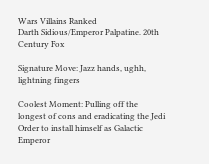Wars Villains Ranked
Darth Sidious/Emperor Palpatine. 20th Century Fox

Signature Move: Jazz hands, ughh, lightning fingers

Coolest Moment: Pulling off the longest of cons and eradicating the Jedi Order to install himself as Galactic Emperor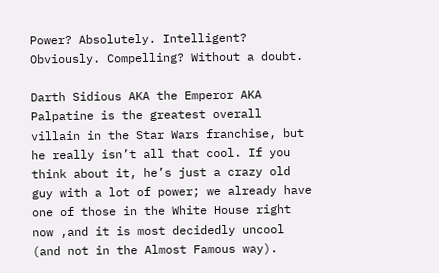Power? Absolutely. Intelligent? Obviously. Compelling? Without a doubt.

Darth Sidious AKA the Emperor AKA Palpatine is the greatest overall villain in the Star Wars franchise, but he really isn’t all that cool. If you think about it, he’s just a crazy old guy with a lot of power; we already have one of those in the White House right now ,and it is most decidedly uncool (and not in the Almost Famous way).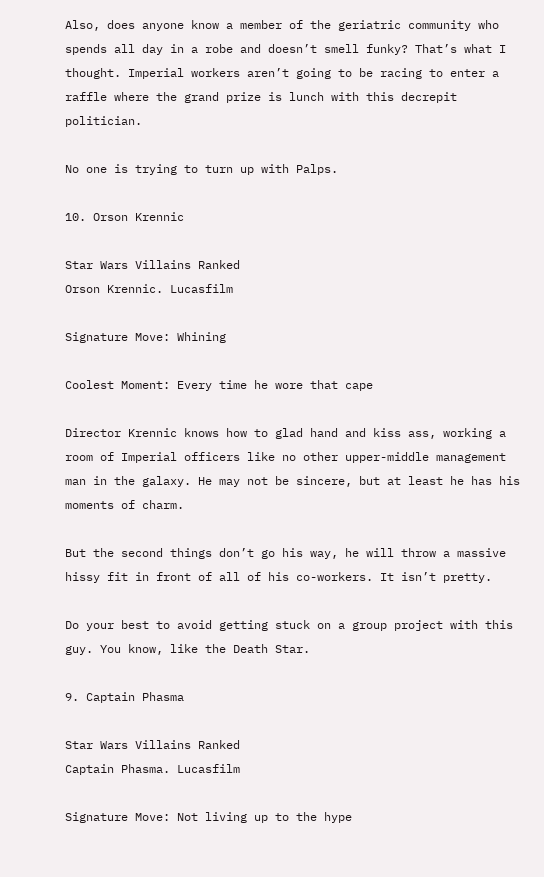Also, does anyone know a member of the geriatric community who spends all day in a robe and doesn’t smell funky? That’s what I thought. Imperial workers aren’t going to be racing to enter a raffle where the grand prize is lunch with this decrepit politician.

No one is trying to turn up with Palps.

10. Orson Krennic

Star Wars Villains Ranked
Orson Krennic. Lucasfilm

Signature Move: Whining

Coolest Moment: Every time he wore that cape

Director Krennic knows how to glad hand and kiss ass, working a room of Imperial officers like no other upper-middle management man in the galaxy. He may not be sincere, but at least he has his moments of charm.

But the second things don’t go his way, he will throw a massive hissy fit in front of all of his co-workers. It isn’t pretty.

Do your best to avoid getting stuck on a group project with this guy. You know, like the Death Star.

9. Captain Phasma

Star Wars Villains Ranked
Captain Phasma. Lucasfilm

Signature Move: Not living up to the hype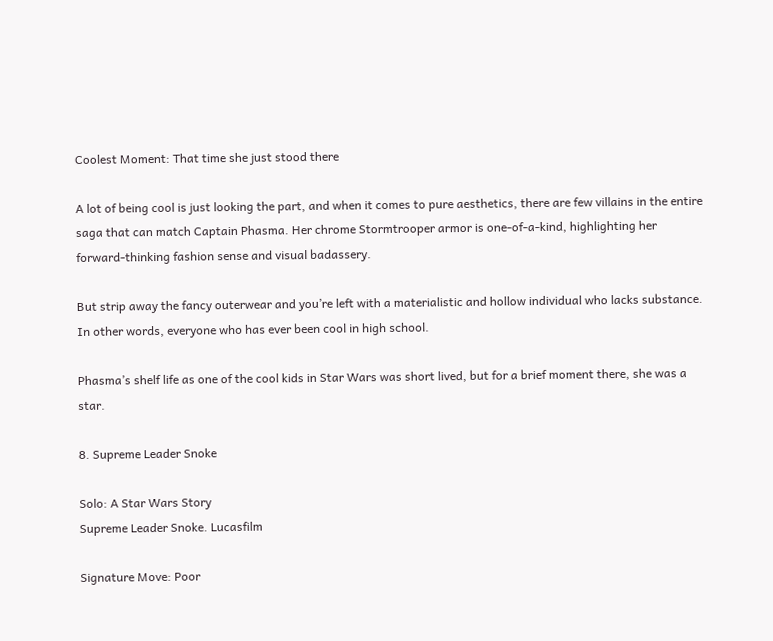Coolest Moment: That time she just stood there

A lot of being cool is just looking the part, and when it comes to pure aesthetics, there are few villains in the entire saga that can match Captain Phasma. Her chrome Stormtrooper armor is one-of-a-kind, highlighting her forward-thinking fashion sense and visual badassery.

But strip away the fancy outerwear and you’re left with a materialistic and hollow individual who lacks substance. In other words, everyone who has ever been cool in high school.

Phasma’s shelf life as one of the cool kids in Star Wars was short lived, but for a brief moment there, she was a star.

8. Supreme Leader Snoke

Solo: A Star Wars Story
Supreme Leader Snoke. Lucasfilm

Signature Move: Poor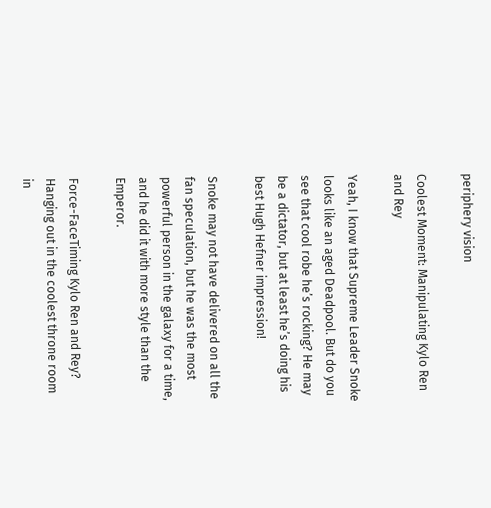periphery vision

Coolest Moment: Manipulating Kylo Ren and Rey

Yeah, I know that Supreme Leader Snoke looks like an aged Deadpool. But do you see that cool robe he’s rocking? He may be a dictator, but at least he’s doing his best Hugh Hefner impression!

Snoke may not have delivered on all the fan speculation, but he was the most powerful person in the galaxy for a time, and he did it with more style than the Emperor.

Force-FaceTiming Kylo Ren and Rey? Hanging out in the coolest throne room in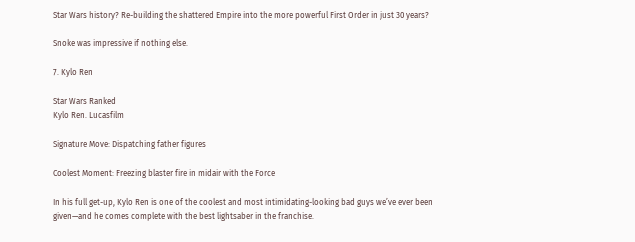Star Wars history? Re-building the shattered Empire into the more powerful First Order in just 30 years?

Snoke was impressive if nothing else.

7. Kylo Ren

Star Wars Ranked
Kylo Ren. Lucasfilm

Signature Move: Dispatching father figures

Coolest Moment: Freezing blaster fire in midair with the Force

In his full get-up, Kylo Ren is one of the coolest and most intimidating-looking bad guys we’ve ever been given—and he comes complete with the best lightsaber in the franchise.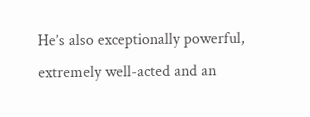He’s also exceptionally powerful, extremely well-acted and an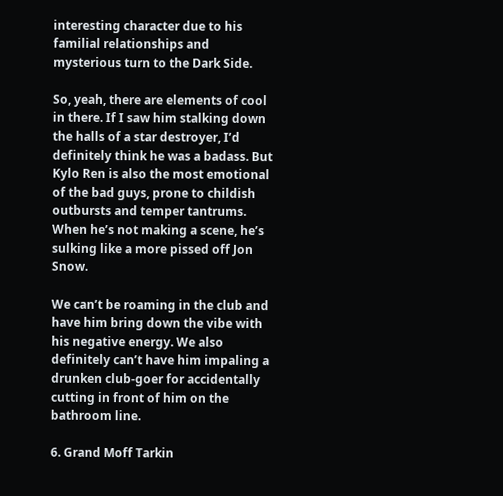interesting character due to his familial relationships and mysterious turn to the Dark Side.

So, yeah, there are elements of cool in there. If I saw him stalking down the halls of a star destroyer, I’d definitely think he was a badass. But Kylo Ren is also the most emotional of the bad guys, prone to childish outbursts and temper tantrums. When he’s not making a scene, he’s sulking like a more pissed off Jon Snow.

We can’t be roaming in the club and have him bring down the vibe with his negative energy. We also definitely can’t have him impaling a drunken club-goer for accidentally cutting in front of him on the bathroom line.

6. Grand Moff Tarkin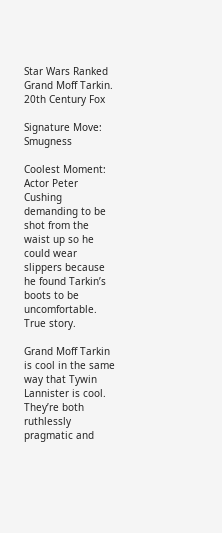Star Wars Ranked
Grand Moff Tarkin. 20th Century Fox

Signature Move: Smugness

Coolest Moment: Actor Peter Cushing demanding to be shot from the waist up so he could wear slippers because he found Tarkin’s boots to be uncomfortable. True story.

Grand Moff Tarkin is cool in the same way that Tywin Lannister is cool. They’re both ruthlessly pragmatic and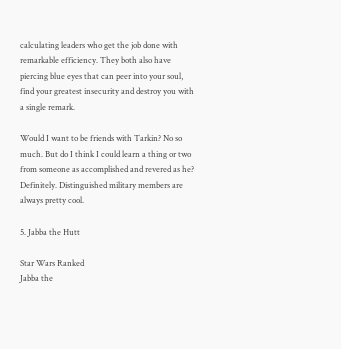calculating leaders who get the job done with remarkable efficiency. They both also have piercing blue eyes that can peer into your soul, find your greatest insecurity and destroy you with a single remark.

Would I want to be friends with Tarkin? No so much. But do I think I could learn a thing or two from someone as accomplished and revered as he? Definitely. Distinguished military members are always pretty cool.

5. Jabba the Hutt

Star Wars Ranked
Jabba the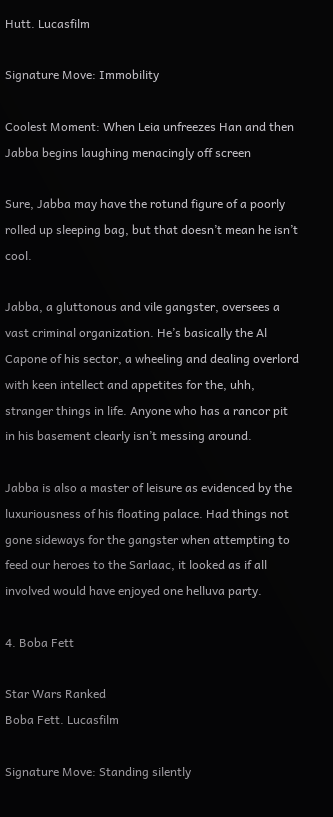Hutt. Lucasfilm

Signature Move: Immobility

Coolest Moment: When Leia unfreezes Han and then Jabba begins laughing menacingly off screen

Sure, Jabba may have the rotund figure of a poorly rolled up sleeping bag, but that doesn’t mean he isn’t cool.

Jabba, a gluttonous and vile gangster, oversees a vast criminal organization. He’s basically the Al Capone of his sector, a wheeling and dealing overlord with keen intellect and appetites for the, uhh, stranger things in life. Anyone who has a rancor pit in his basement clearly isn’t messing around.

Jabba is also a master of leisure as evidenced by the luxuriousness of his floating palace. Had things not gone sideways for the gangster when attempting to feed our heroes to the Sarlaac, it looked as if all involved would have enjoyed one helluva party.

4. Boba Fett

Star Wars Ranked
Boba Fett. Lucasfilm

Signature Move: Standing silently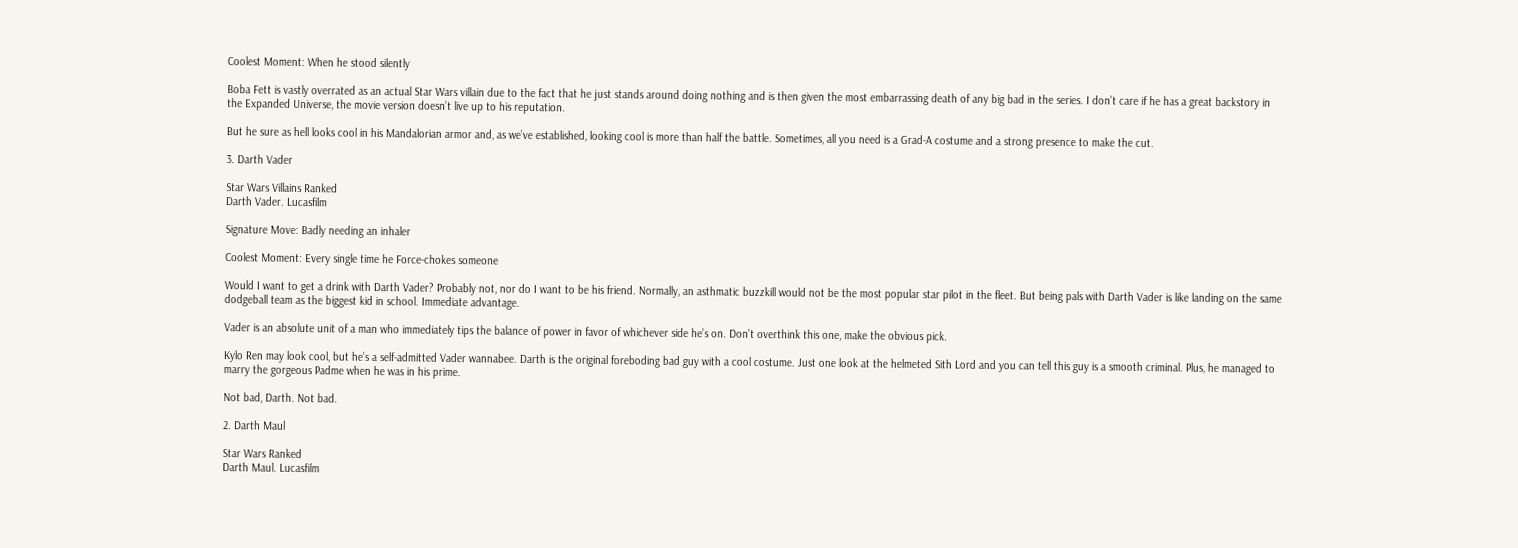Coolest Moment: When he stood silently

Boba Fett is vastly overrated as an actual Star Wars villain due to the fact that he just stands around doing nothing and is then given the most embarrassing death of any big bad in the series. I don’t care if he has a great backstory in the Expanded Universe, the movie version doesn’t live up to his reputation.

But he sure as hell looks cool in his Mandalorian armor and, as we’ve established, looking cool is more than half the battle. Sometimes, all you need is a Grad-A costume and a strong presence to make the cut.

3. Darth Vader

Star Wars Villains Ranked
Darth Vader. Lucasfilm

Signature Move: Badly needing an inhaler

Coolest Moment: Every single time he Force-chokes someone

Would I want to get a drink with Darth Vader? Probably not, nor do I want to be his friend. Normally, an asthmatic buzzkill would not be the most popular star pilot in the fleet. But being pals with Darth Vader is like landing on the same dodgeball team as the biggest kid in school. Immediate advantage.

Vader is an absolute unit of a man who immediately tips the balance of power in favor of whichever side he’s on. Don’t overthink this one, make the obvious pick.

Kylo Ren may look cool, but he’s a self-admitted Vader wannabee. Darth is the original foreboding bad guy with a cool costume. Just one look at the helmeted Sith Lord and you can tell this guy is a smooth criminal. Plus, he managed to marry the gorgeous Padme when he was in his prime.

Not bad, Darth. Not bad.

2. Darth Maul

Star Wars Ranked
Darth Maul. Lucasfilm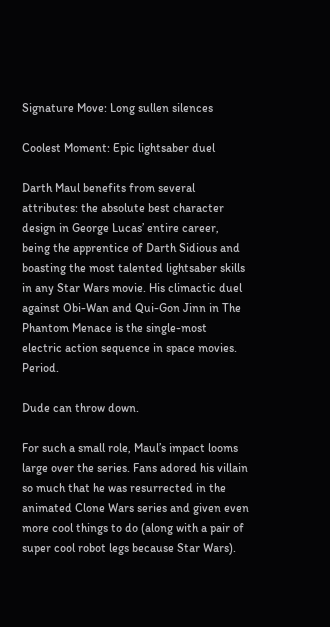Signature Move: Long sullen silences

Coolest Moment: Epic lightsaber duel

Darth Maul benefits from several attributes: the absolute best character design in George Lucas’ entire career, being the apprentice of Darth Sidious and boasting the most talented lightsaber skills in any Star Wars movie. His climactic duel against Obi-Wan and Qui-Gon Jinn in The Phantom Menace is the single-most electric action sequence in space movies. Period.

Dude can throw down.

For such a small role, Maul’s impact looms large over the series. Fans adored his villain so much that he was resurrected in the animated Clone Wars series and given even more cool things to do (along with a pair of super cool robot legs because Star Wars).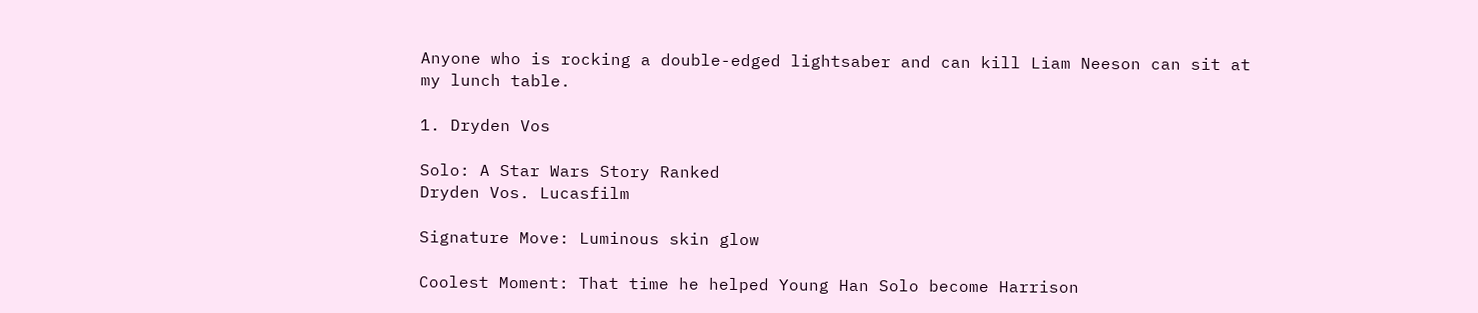Anyone who is rocking a double-edged lightsaber and can kill Liam Neeson can sit at my lunch table.

1. Dryden Vos

Solo: A Star Wars Story Ranked
Dryden Vos. Lucasfilm

Signature Move: Luminous skin glow

Coolest Moment: That time he helped Young Han Solo become Harrison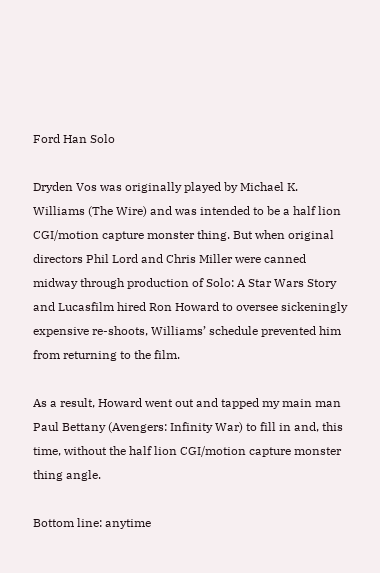Ford Han Solo

Dryden Vos was originally played by Michael K. Williams (The Wire) and was intended to be a half lion CGI/motion capture monster thing. But when original directors Phil Lord and Chris Miller were canned midway through production of Solo: A Star Wars Story and Lucasfilm hired Ron Howard to oversee sickeningly expensive re-shoots, Williams’ schedule prevented him from returning to the film.

As a result, Howard went out and tapped my main man Paul Bettany (Avengers: Infinity War) to fill in and, this time, without the half lion CGI/motion capture monster thing angle.

Bottom line: anytime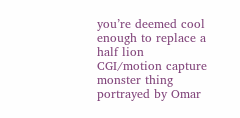you’re deemed cool enough to replace a half lion CGI/motion capture monster thing portrayed by Omar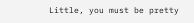Little, you must be pretty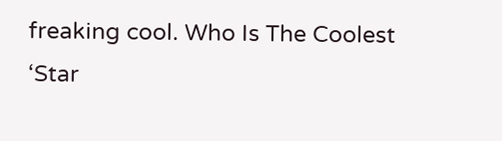freaking cool. Who Is The Coolest ‘Star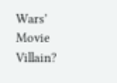Wars’ Movie Villain?